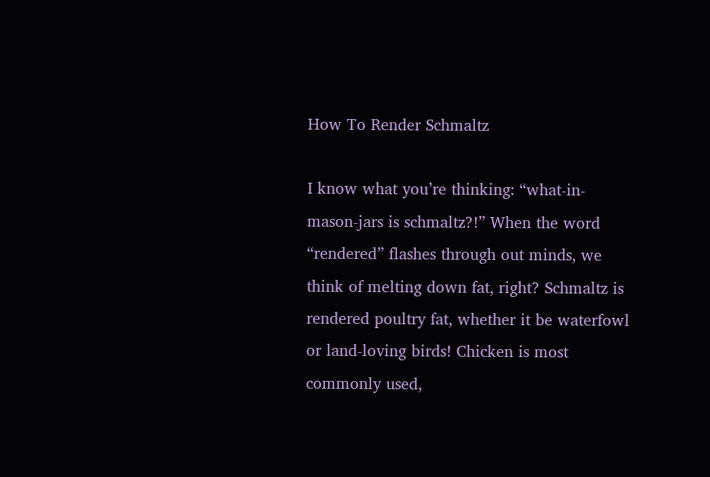How To Render Schmaltz

I know what you’re thinking: “what-in-mason-jars is schmaltz?!” When the word “rendered” flashes through out minds, we think of melting down fat, right? Schmaltz is rendered poultry fat, whether it be waterfowl or land-loving birds! Chicken is most commonly used,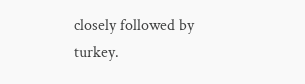closely followed by turkey.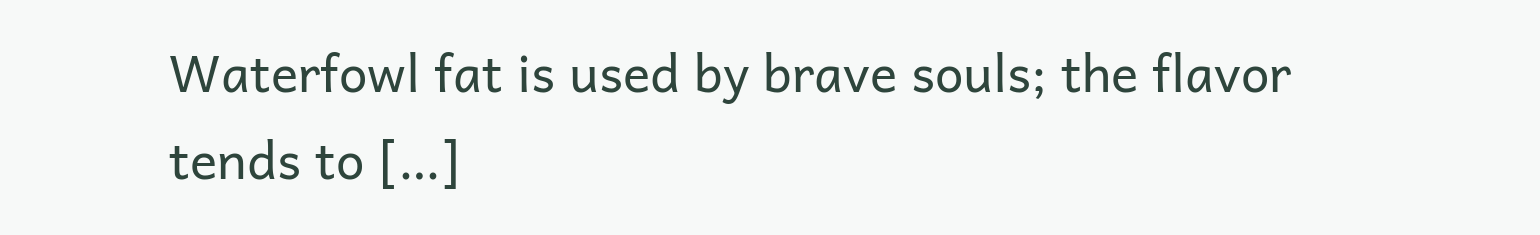Waterfowl fat is used by brave souls; the flavor tends to […]